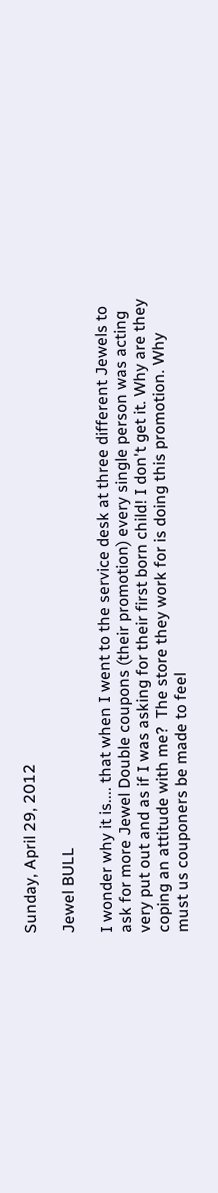Sunday, April 29, 2012

Jewel BULL

I wonder why it is.... that when I went to the service desk at three different Jewels to ask for more Jewel Double coupons (their promotion) every single person was acting very put out and as if I was asking for their first born child! I don't get it. Why are they coping an attitude with me?  The store they work for is doing this promotion. Why must us couponers be made to feel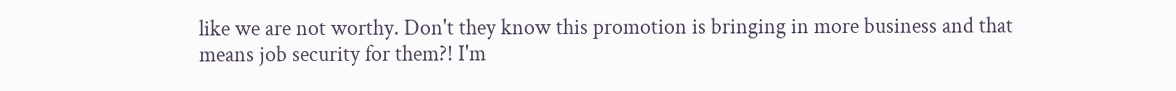like we are not worthy. Don't they know this promotion is bringing in more business and that means job security for them?! I'm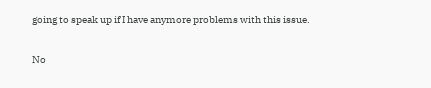going to speak up if I have anymore problems with this issue.

No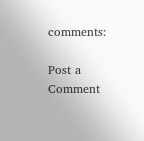comments:

Post a Comment